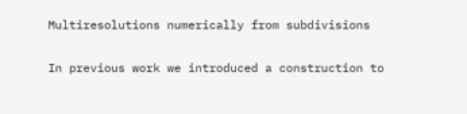Multiresolutions numerically from subdivisions

In previous work we introduced a construction to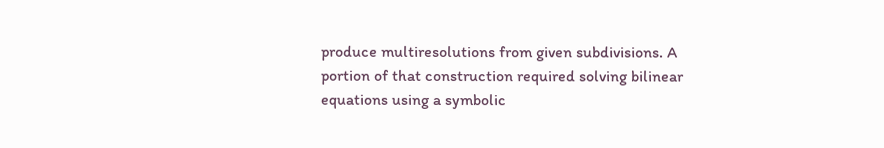produce multiresolutions from given subdivisions. A portion of that construction required solving bilinear equations using a symbolic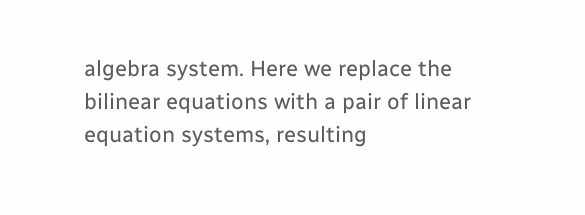algebra system. Here we replace the bilinear equations with a pair of linear equation systems, resulting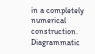in a completely numerical construction. Diagrammatic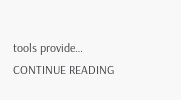tools provide… CONTINUE READING